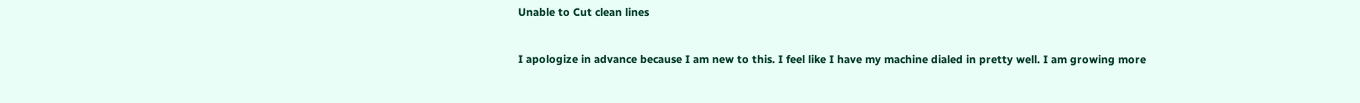Unable to Cut clean lines

I apologize in advance because I am new to this. I feel like I have my machine dialed in pretty well. I am growing more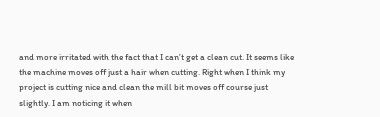and more irritated with the fact that I can’t get a clean cut. It seems like the machine moves off just a hair when cutting. Right when I think my project is cutting nice and clean the mill bit moves off course just slightly. I am noticing it when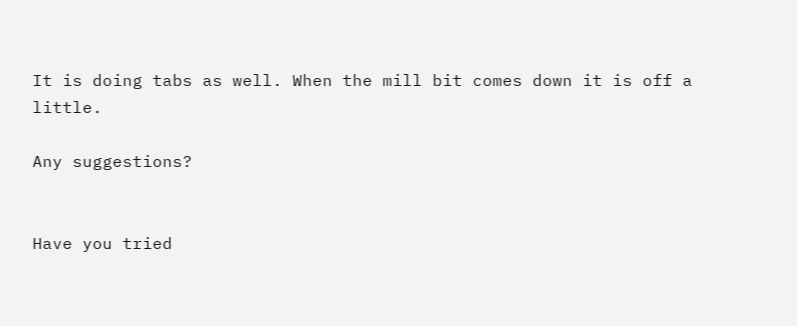It is doing tabs as well. When the mill bit comes down it is off a little.

Any suggestions?


Have you tried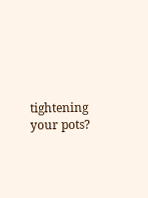tightening your pots?